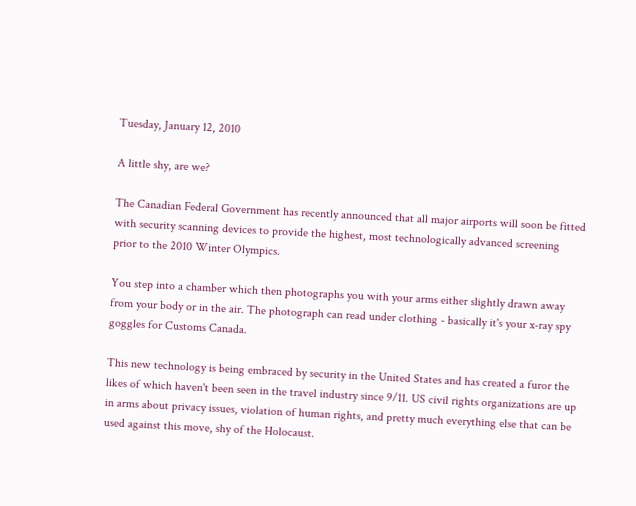Tuesday, January 12, 2010

A little shy, are we?

The Canadian Federal Government has recently announced that all major airports will soon be fitted with security scanning devices to provide the highest, most technologically advanced screening prior to the 2010 Winter Olympics.

You step into a chamber which then photographs you with your arms either slightly drawn away from your body or in the air. The photograph can read under clothing - basically it's your x-ray spy goggles for Customs Canada.

This new technology is being embraced by security in the United States and has created a furor the likes of which haven't been seen in the travel industry since 9/11. US civil rights organizations are up in arms about privacy issues, violation of human rights, and pretty much everything else that can be used against this move, shy of the Holocaust.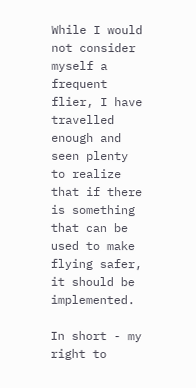While I would not consider myself a frequent flier, I have travelled enough and seen plenty to realize that if there is something that can be used to make flying safer, it should be implemented.

In short - my right to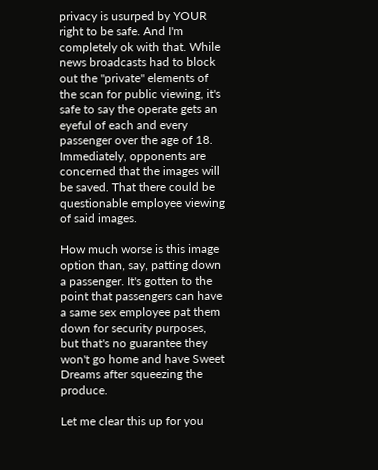privacy is usurped by YOUR right to be safe. And I'm completely ok with that. While news broadcasts had to block out the "private" elements of the scan for public viewing, it's safe to say the operate gets an eyeful of each and every passenger over the age of 18. Immediately, opponents are concerned that the images will be saved. That there could be questionable employee viewing of said images.

How much worse is this image option than, say, patting down a passenger. It's gotten to the point that passengers can have a same sex employee pat them down for security purposes, but that's no guarantee they won't go home and have Sweet Dreams after squeezing the produce.

Let me clear this up for you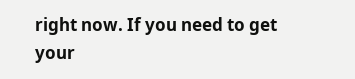right now. If you need to get your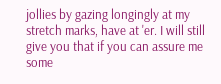jollies by gazing longingly at my stretch marks, have at 'er. I will still give you that if you can assure me some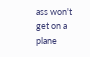ass won't get on a plane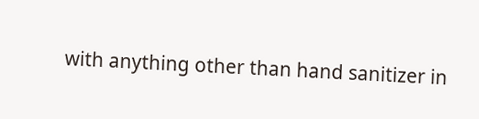with anything other than hand sanitizer in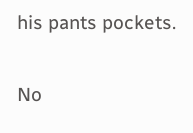his pants pockets.

No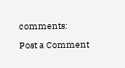comments:

Post a Comment